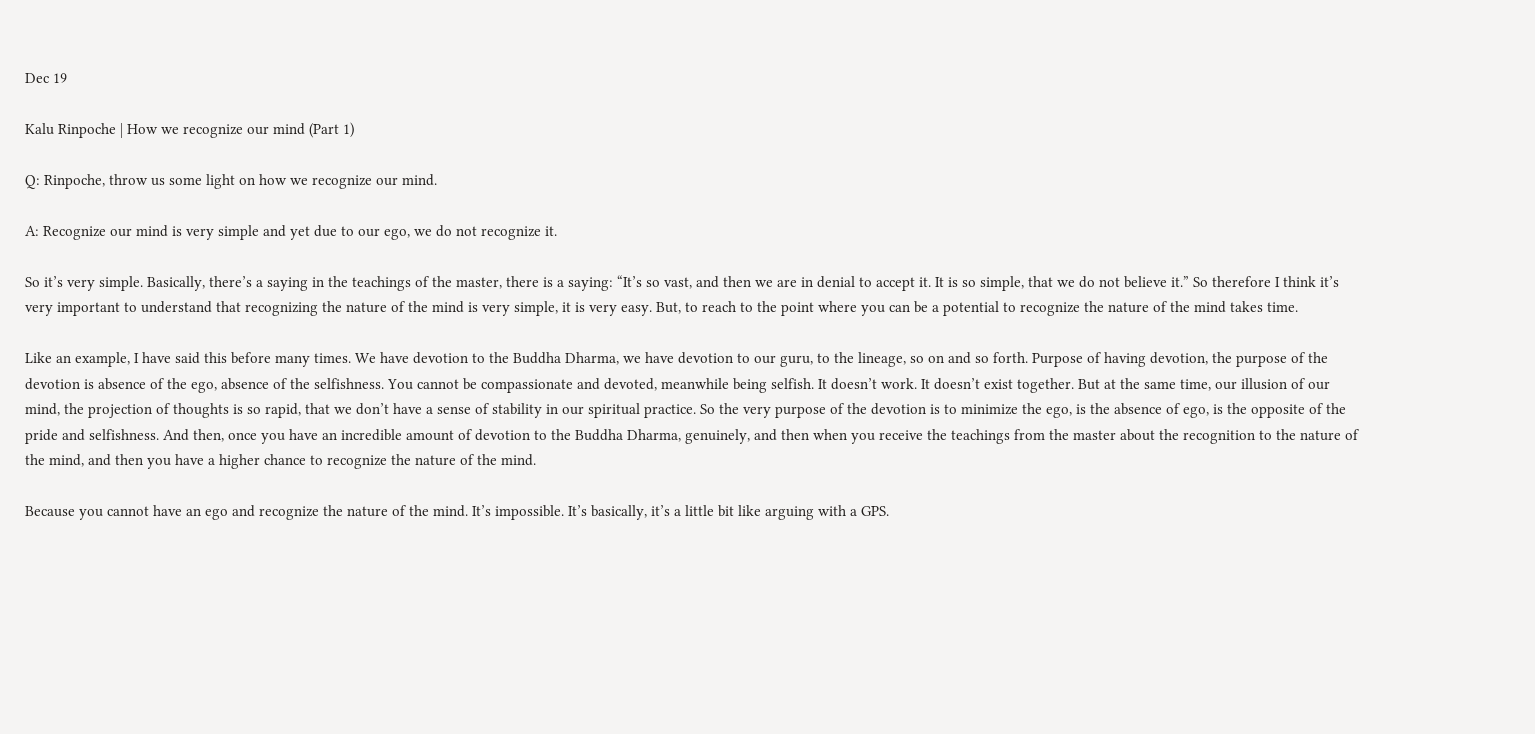Dec 19

Kalu Rinpoche | How we recognize our mind (Part 1)

Q: Rinpoche, throw us some light on how we recognize our mind.

A: Recognize our mind is very simple and yet due to our ego, we do not recognize it.

So it’s very simple. Basically, there’s a saying in the teachings of the master, there is a saying: “It’s so vast, and then we are in denial to accept it. It is so simple, that we do not believe it.” So therefore I think it’s very important to understand that recognizing the nature of the mind is very simple, it is very easy. But, to reach to the point where you can be a potential to recognize the nature of the mind takes time.

Like an example, I have said this before many times. We have devotion to the Buddha Dharma, we have devotion to our guru, to the lineage, so on and so forth. Purpose of having devotion, the purpose of the devotion is absence of the ego, absence of the selfishness. You cannot be compassionate and devoted, meanwhile being selfish. It doesn’t work. It doesn’t exist together. But at the same time, our illusion of our mind, the projection of thoughts is so rapid, that we don’t have a sense of stability in our spiritual practice. So the very purpose of the devotion is to minimize the ego, is the absence of ego, is the opposite of the pride and selfishness. And then, once you have an incredible amount of devotion to the Buddha Dharma, genuinely, and then when you receive the teachings from the master about the recognition to the nature of the mind, and then you have a higher chance to recognize the nature of the mind.

Because you cannot have an ego and recognize the nature of the mind. It’s impossible. It’s basically, it’s a little bit like arguing with a GPS.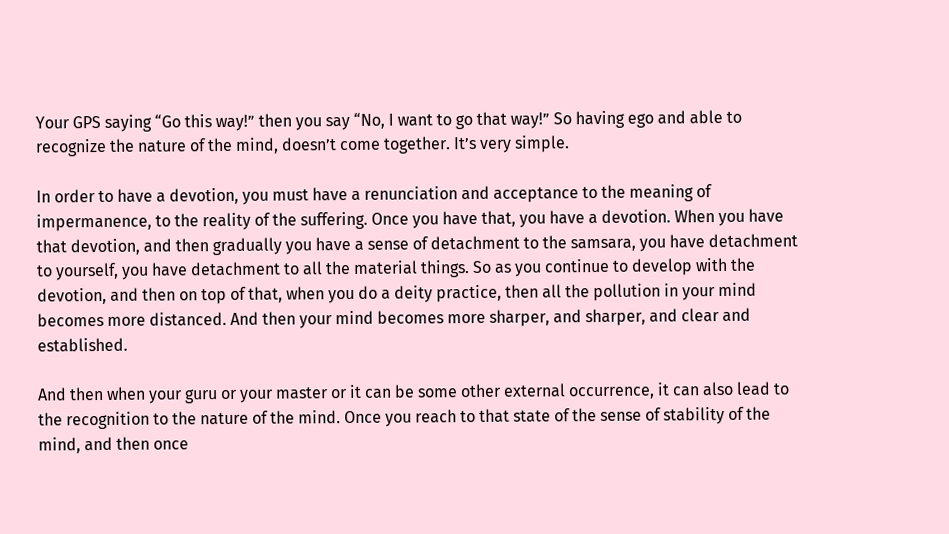Your GPS saying “Go this way!” then you say “No, I want to go that way!” So having ego and able to recognize the nature of the mind, doesn’t come together. It’s very simple.

In order to have a devotion, you must have a renunciation and acceptance to the meaning of impermanence, to the reality of the suffering. Once you have that, you have a devotion. When you have that devotion, and then gradually you have a sense of detachment to the samsara, you have detachment to yourself, you have detachment to all the material things. So as you continue to develop with the devotion, and then on top of that, when you do a deity practice, then all the pollution in your mind becomes more distanced. And then your mind becomes more sharper, and sharper, and clear and established.

And then when your guru or your master or it can be some other external occurrence, it can also lead to the recognition to the nature of the mind. Once you reach to that state of the sense of stability of the mind, and then once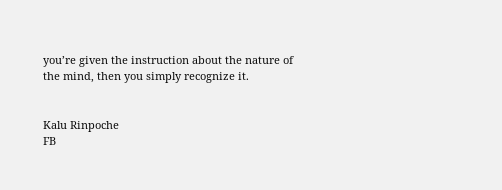you’re given the instruction about the nature of the mind, then you simply recognize it.


Kalu Rinpoche
FB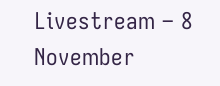Livestream – 8 November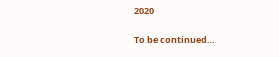2020


To be continued…